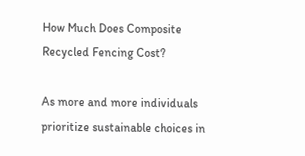How Much Does Composite Recycled Fencing Cost?

As more and more individuals prioritize sustainable choices in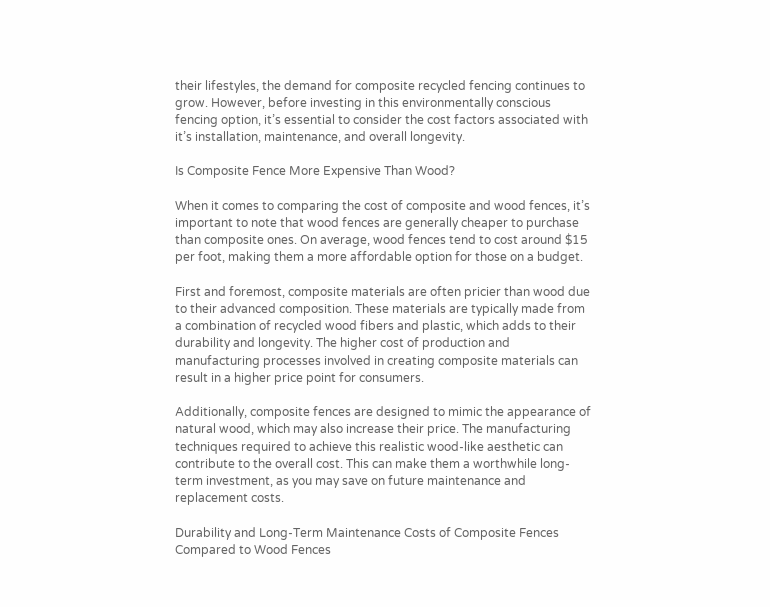their lifestyles, the demand for composite recycled fencing continues to grow. However, before investing in this environmentally conscious fencing option, it’s essential to consider the cost factors associated with it’s installation, maintenance, and overall longevity.

Is Composite Fence More Expensive Than Wood?

When it comes to comparing the cost of composite and wood fences, it’s important to note that wood fences are generally cheaper to purchase than composite ones. On average, wood fences tend to cost around $15 per foot, making them a more affordable option for those on a budget.

First and foremost, composite materials are often pricier than wood due to their advanced composition. These materials are typically made from a combination of recycled wood fibers and plastic, which adds to their durability and longevity. The higher cost of production and manufacturing processes involved in creating composite materials can result in a higher price point for consumers.

Additionally, composite fences are designed to mimic the appearance of natural wood, which may also increase their price. The manufacturing techniques required to achieve this realistic wood-like aesthetic can contribute to the overall cost. This can make them a worthwhile long-term investment, as you may save on future maintenance and replacement costs.

Durability and Long-Term Maintenance Costs of Composite Fences Compared to Wood Fences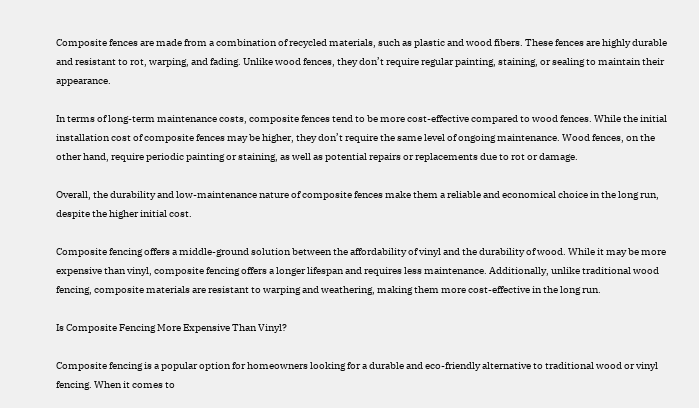Composite fences are made from a combination of recycled materials, such as plastic and wood fibers. These fences are highly durable and resistant to rot, warping, and fading. Unlike wood fences, they don’t require regular painting, staining, or sealing to maintain their appearance.

In terms of long-term maintenance costs, composite fences tend to be more cost-effective compared to wood fences. While the initial installation cost of composite fences may be higher, they don’t require the same level of ongoing maintenance. Wood fences, on the other hand, require periodic painting or staining, as well as potential repairs or replacements due to rot or damage.

Overall, the durability and low-maintenance nature of composite fences make them a reliable and economical choice in the long run, despite the higher initial cost.

Composite fencing offers a middle-ground solution between the affordability of vinyl and the durability of wood. While it may be more expensive than vinyl, composite fencing offers a longer lifespan and requires less maintenance. Additionally, unlike traditional wood fencing, composite materials are resistant to warping and weathering, making them more cost-effective in the long run.

Is Composite Fencing More Expensive Than Vinyl?

Composite fencing is a popular option for homeowners looking for a durable and eco-friendly alternative to traditional wood or vinyl fencing. When it comes to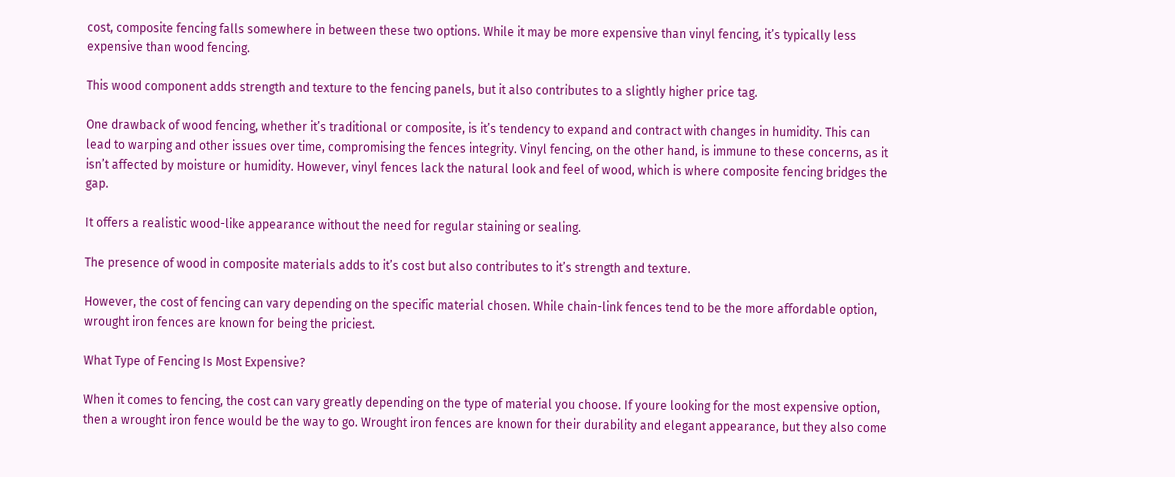cost, composite fencing falls somewhere in between these two options. While it may be more expensive than vinyl fencing, it’s typically less expensive than wood fencing.

This wood component adds strength and texture to the fencing panels, but it also contributes to a slightly higher price tag.

One drawback of wood fencing, whether it’s traditional or composite, is it’s tendency to expand and contract with changes in humidity. This can lead to warping and other issues over time, compromising the fences integrity. Vinyl fencing, on the other hand, is immune to these concerns, as it isn’t affected by moisture or humidity. However, vinyl fences lack the natural look and feel of wood, which is where composite fencing bridges the gap.

It offers a realistic wood-like appearance without the need for regular staining or sealing.

The presence of wood in composite materials adds to it’s cost but also contributes to it’s strength and texture.

However, the cost of fencing can vary depending on the specific material chosen. While chain-link fences tend to be the more affordable option, wrought iron fences are known for being the priciest.

What Type of Fencing Is Most Expensive?

When it comes to fencing, the cost can vary greatly depending on the type of material you choose. If youre looking for the most expensive option, then a wrought iron fence would be the way to go. Wrought iron fences are known for their durability and elegant appearance, but they also come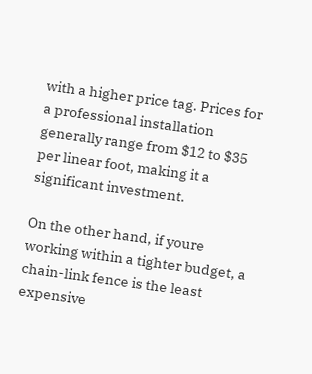with a higher price tag. Prices for a professional installation generally range from $12 to $35 per linear foot, making it a significant investment.

On the other hand, if youre working within a tighter budget, a chain-link fence is the least expensive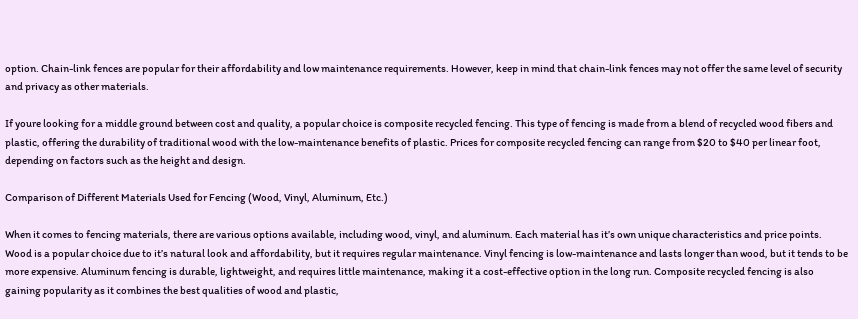option. Chain-link fences are popular for their affordability and low maintenance requirements. However, keep in mind that chain-link fences may not offer the same level of security and privacy as other materials.

If youre looking for a middle ground between cost and quality, a popular choice is composite recycled fencing. This type of fencing is made from a blend of recycled wood fibers and plastic, offering the durability of traditional wood with the low-maintenance benefits of plastic. Prices for composite recycled fencing can range from $20 to $40 per linear foot, depending on factors such as the height and design.

Comparison of Different Materials Used for Fencing (Wood, Vinyl, Aluminum, Etc.)

When it comes to fencing materials, there are various options available, including wood, vinyl, and aluminum. Each material has it’s own unique characteristics and price points. Wood is a popular choice due to it’s natural look and affordability, but it requires regular maintenance. Vinyl fencing is low-maintenance and lasts longer than wood, but it tends to be more expensive. Aluminum fencing is durable, lightweight, and requires little maintenance, making it a cost-effective option in the long run. Composite recycled fencing is also gaining popularity as it combines the best qualities of wood and plastic,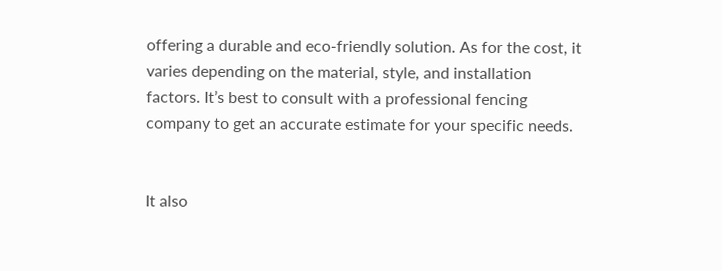offering a durable and eco-friendly solution. As for the cost, it varies depending on the material, style, and installation factors. It’s best to consult with a professional fencing company to get an accurate estimate for your specific needs.


It also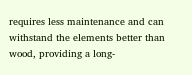requires less maintenance and can withstand the elements better than wood, providing a long-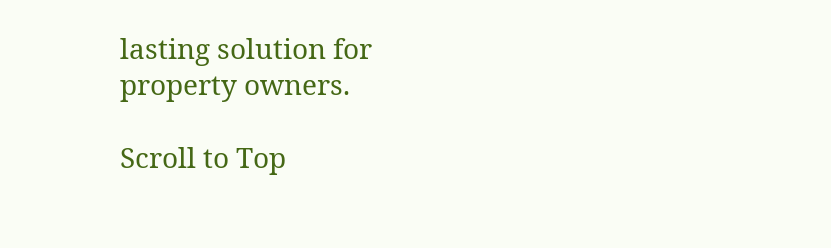lasting solution for property owners.

Scroll to Top